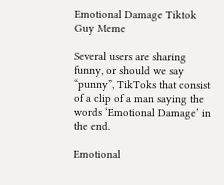Emotional Damage Tiktok Guy Meme

Several users are sharing funny, or should we say “punny”, TikToks that consist of a clip of a man saying the words ‘Emotional Damage’ in the end.

Emotional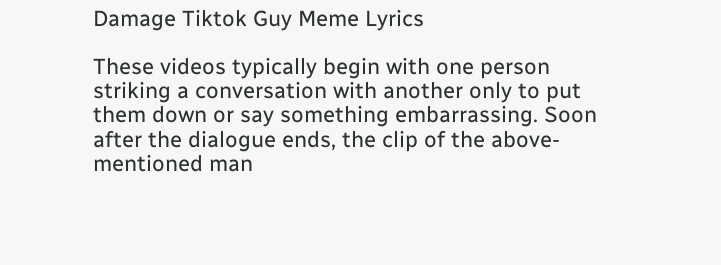Damage Tiktok Guy Meme Lyrics

These videos typically begin with one person striking a conversation with another only to put them down or say something embarrassing. Soon after the dialogue ends, the clip of the above-mentioned man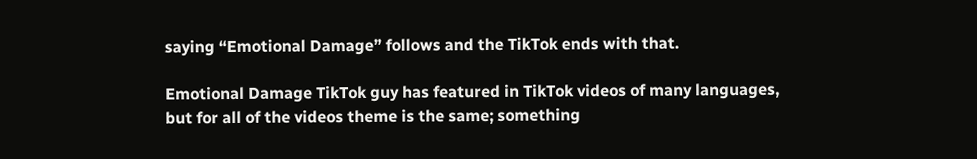saying “Emotional Damage” follows and the TikTok ends with that.

Emotional Damage TikTok guy has featured in TikTok videos of many languages, but for all of the videos theme is the same; something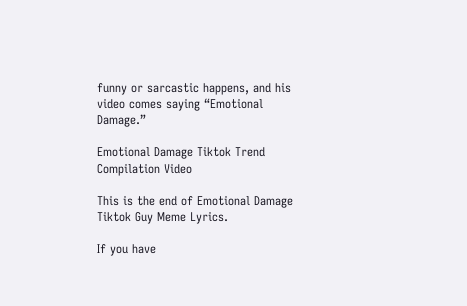funny or sarcastic happens, and his video comes saying “Emotional Damage.”

Emotional Damage Tiktok Trend Compilation Video

This is the end of Emotional Damage Tiktok Guy Meme Lyrics.

If you have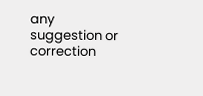any suggestion or correction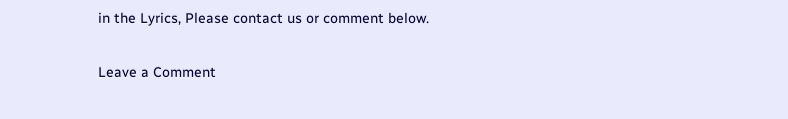in the Lyrics, Please contact us or comment below.

Leave a Comment